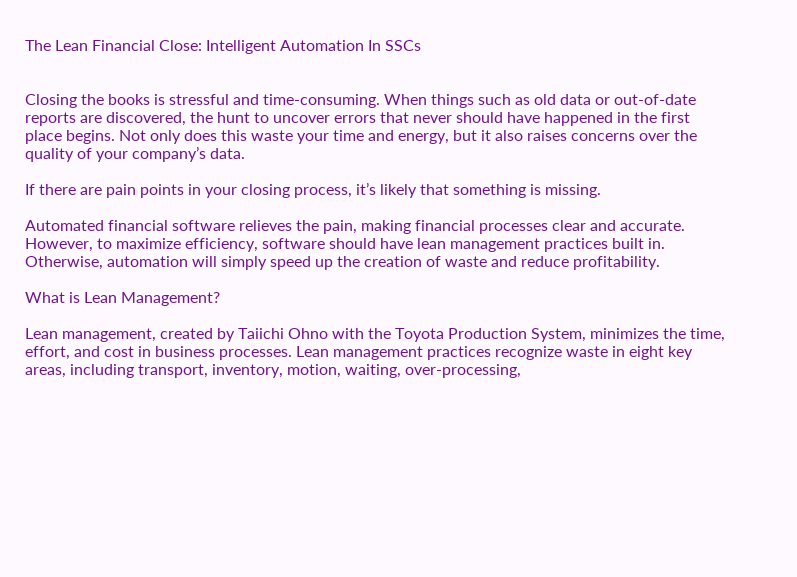The Lean Financial Close: Intelligent Automation In SSCs


Closing the books is stressful and time-consuming. When things such as old data or out-of-date reports are discovered, the hunt to uncover errors that never should have happened in the first place begins. Not only does this waste your time and energy, but it also raises concerns over the quality of your company’s data.

If there are pain points in your closing process, it’s likely that something is missing.

Automated financial software relieves the pain, making financial processes clear and accurate. However, to maximize efficiency, software should have lean management practices built in. Otherwise, automation will simply speed up the creation of waste and reduce profitability.

What is Lean Management?

Lean management, created by Taiichi Ohno with the Toyota Production System, minimizes the time, effort, and cost in business processes. Lean management practices recognize waste in eight key areas, including transport, inventory, motion, waiting, over-processing,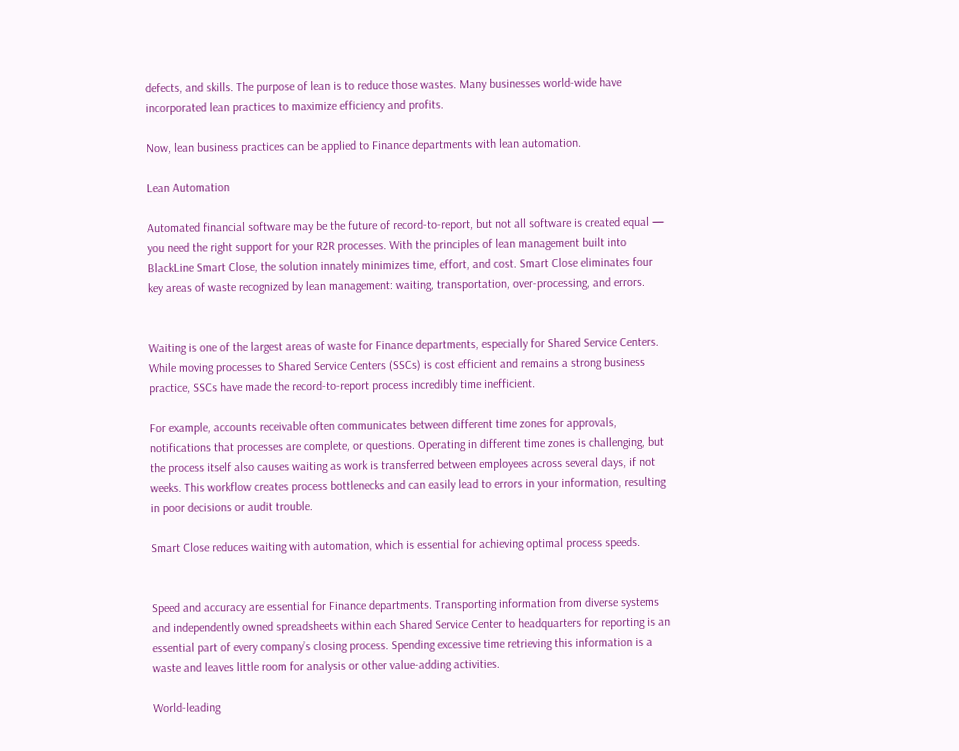defects, and skills. The purpose of lean is to reduce those wastes. Many businesses world-wide have incorporated lean practices to maximize efficiency and profits.

Now, lean business practices can be applied to Finance departments with lean automation.

Lean Automation

Automated financial software may be the future of record-to-report, but not all software is created equal — you need the right support for your R2R processes. With the principles of lean management built into BlackLine Smart Close, the solution innately minimizes time, effort, and cost. Smart Close eliminates four key areas of waste recognized by lean management: waiting, transportation, over-processing, and errors.


Waiting is one of the largest areas of waste for Finance departments, especially for Shared Service Centers. While moving processes to Shared Service Centers (SSCs) is cost efficient and remains a strong business practice, SSCs have made the record-to-report process incredibly time inefficient.

For example, accounts receivable often communicates between different time zones for approvals, notifications that processes are complete, or questions. Operating in different time zones is challenging, but the process itself also causes waiting as work is transferred between employees across several days, if not weeks. This workflow creates process bottlenecks and can easily lead to errors in your information, resulting in poor decisions or audit trouble.

Smart Close reduces waiting with automation, which is essential for achieving optimal process speeds.


Speed and accuracy are essential for Finance departments. Transporting information from diverse systems and independently owned spreadsheets within each Shared Service Center to headquarters for reporting is an essential part of every company’s closing process. Spending excessive time retrieving this information is a waste and leaves little room for analysis or other value-adding activities.

World-leading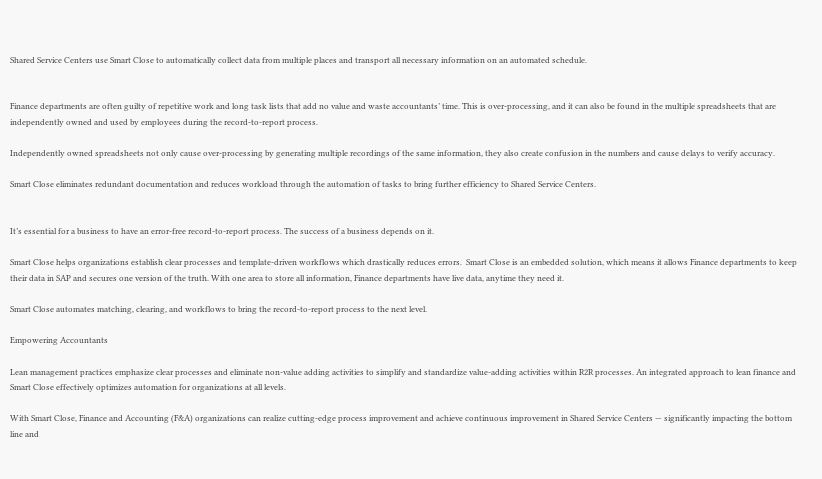Shared Service Centers use Smart Close to automatically collect data from multiple places and transport all necessary information on an automated schedule.


Finance departments are often guilty of repetitive work and long task lists that add no value and waste accountants’ time. This is over-processing, and it can also be found in the multiple spreadsheets that are independently owned and used by employees during the record-to-report process.

Independently owned spreadsheets not only cause over-processing by generating multiple recordings of the same information, they also create confusion in the numbers and cause delays to verify accuracy.

Smart Close eliminates redundant documentation and reduces workload through the automation of tasks to bring further efficiency to Shared Service Centers.


It’s essential for a business to have an error-free record-to-report process. The success of a business depends on it.

Smart Close helps organizations establish clear processes and template-driven workflows which drastically reduces errors.  Smart Close is an embedded solution, which means it allows Finance departments to keep their data in SAP and secures one version of the truth. With one area to store all information, Finance departments have live data, anytime they need it.

Smart Close automates matching, clearing, and workflows to bring the record-to-report process to the next level.

Empowering Accountants

Lean management practices emphasize clear processes and eliminate non-value adding activities to simplify and standardize value-adding activities within R2R processes. An integrated approach to lean finance and Smart Close effectively optimizes automation for organizations at all levels.

With Smart Close, Finance and Accounting (F&A) organizations can realize cutting-edge process improvement and achieve continuous improvement in Shared Service Centers — significantly impacting the bottom line and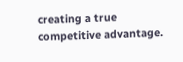creating a true competitive advantage.